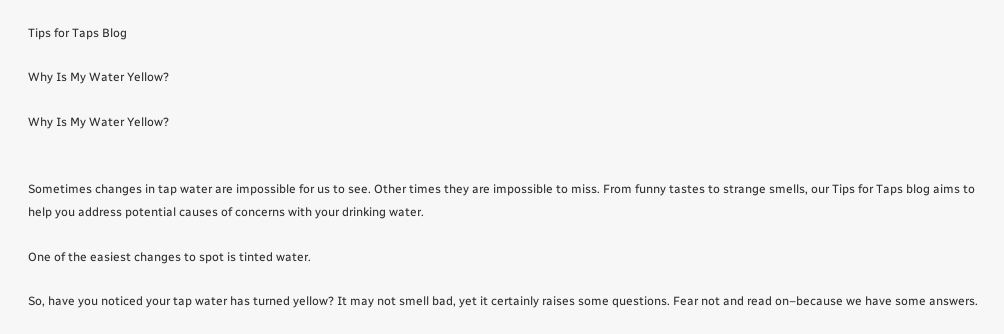Tips for Taps Blog

Why Is My Water Yellow?

Why Is My Water Yellow?


Sometimes changes in tap water are impossible for us to see. Other times they are impossible to miss. From funny tastes to strange smells, our Tips for Taps blog aims to help you address potential causes of concerns with your drinking water.

One of the easiest changes to spot is tinted water.

So, have you noticed your tap water has turned yellow? It may not smell bad, yet it certainly raises some questions. Fear not and read on–because we have some answers.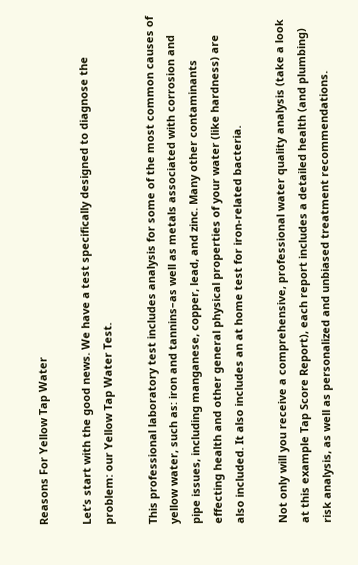Reasons For Yellow Tap Water

Let’s start with the good news. We have a test specifically designed to diagnose the problem: our Yellow Tap Water Test.

This professional laboratory test includes analysis for some of the most common causes of yellow water, such as: iron and tannins–as well as metals associated with corrosion and pipe issues, including manganese, copper, lead, and zinc. Many other contaminants effecting health and other general physical properties of your water (like hardness) are also included. It also includes an at home test for iron-related bacteria.

Not only will you receive a comprehensive, professional water quality analysis (take a look at this example Tap Score Report), each report includes a detailed health (and plumbing) risk analysis, as well as personalized and unbiased treatment recommendations.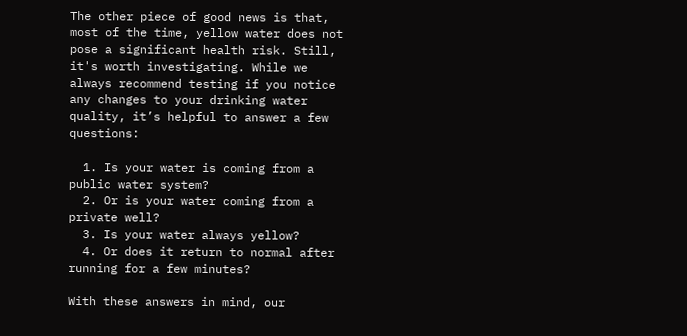The other piece of good news is that, most of the time, yellow water does not pose a significant health risk. Still, it's worth investigating. While we always recommend testing if you notice any changes to your drinking water quality, it’s helpful to answer a few questions:

  1. Is your water is coming from a public water system?
  2. Or is your water coming from a private well?
  3. Is your water always yellow?
  4. Or does it return to normal after running for a few minutes?

With these answers in mind, our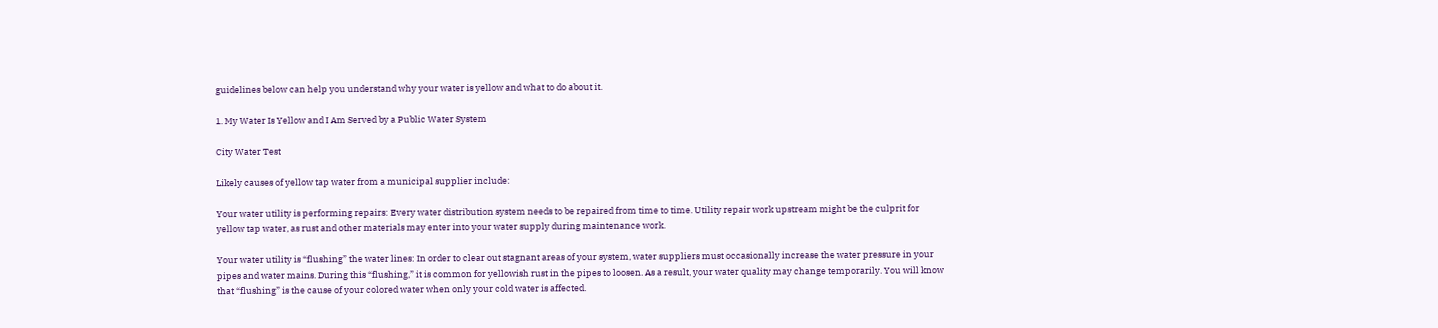guidelines below can help you understand why your water is yellow and what to do about it.

1. My Water Is Yellow and I Am Served by a Public Water System

City Water Test

Likely causes of yellow tap water from a municipal supplier include:

Your water utility is performing repairs: Every water distribution system needs to be repaired from time to time. Utility repair work upstream might be the culprit for yellow tap water, as rust and other materials may enter into your water supply during maintenance work.

Your water utility is “flushing” the water lines: In order to clear out stagnant areas of your system, water suppliers must occasionally increase the water pressure in your pipes and water mains. During this “flushing,” it is common for yellowish rust in the pipes to loosen. As a result, your water quality may change temporarily. You will know that “flushing” is the cause of your colored water when only your cold water is affected.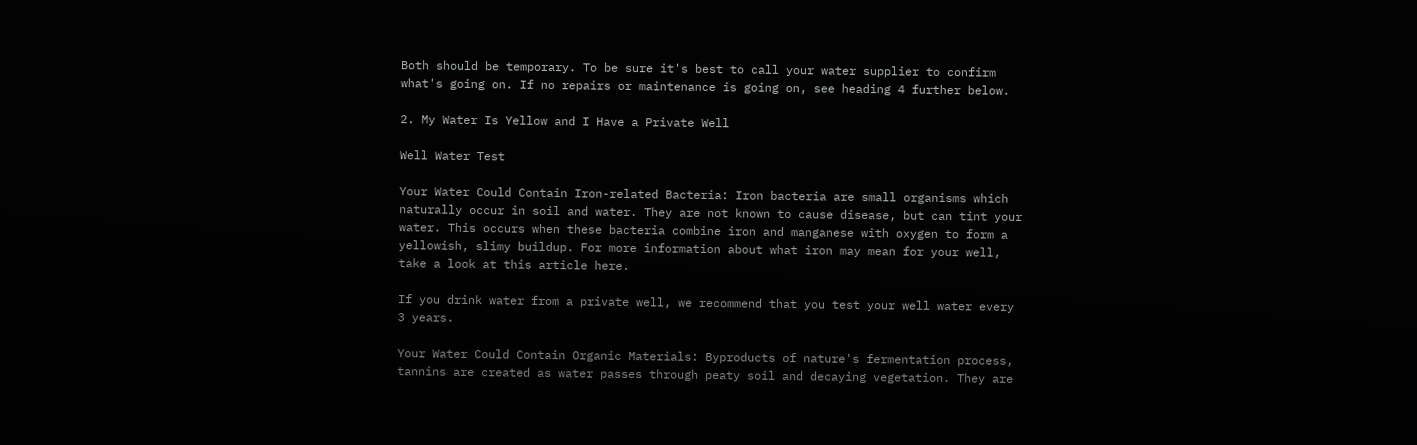Both should be temporary. To be sure it's best to call your water supplier to confirm what's going on. If no repairs or maintenance is going on, see heading 4 further below.

2. My Water Is Yellow and I Have a Private Well

Well Water Test

Your Water Could Contain Iron-related Bacteria: Iron bacteria are small organisms which naturally occur in soil and water. They are not known to cause disease, but can tint your water. This occurs when these bacteria combine iron and manganese with oxygen to form a yellowish, slimy buildup. For more information about what iron may mean for your well, take a look at this article here.

If you drink water from a private well, we recommend that you test your well water every 3 years.

Your Water Could Contain Organic Materials: Byproducts of nature's fermentation process, tannins are created as water passes through peaty soil and decaying vegetation. They are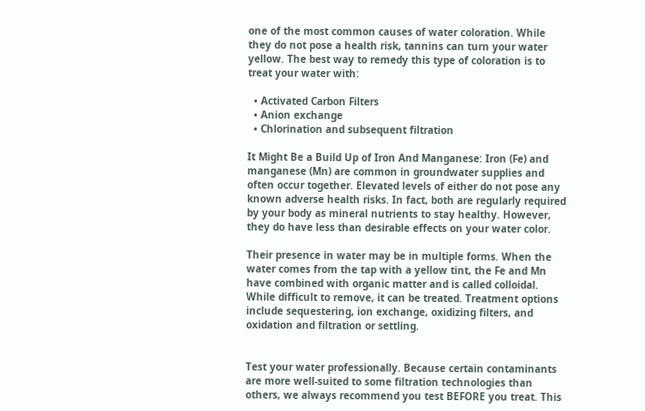one of the most common causes of water coloration. While they do not pose a health risk, tannins can turn your water yellow. The best way to remedy this type of coloration is to treat your water with:

  • Activated Carbon Filters
  • Anion exchange
  • Chlorination and subsequent filtration

It Might Be a Build Up of Iron And Manganese: Iron (Fe) and manganese (Mn) are common in groundwater supplies and often occur together. Elevated levels of either do not pose any known adverse health risks. In fact, both are regularly required by your body as mineral nutrients to stay healthy. However, they do have less than desirable effects on your water color.

Their presence in water may be in multiple forms. When the water comes from the tap with a yellow tint, the Fe and Mn have combined with organic matter and is called colloidal. While difficult to remove, it can be treated. Treatment options include sequestering, ion exchange, oxidizing filters, and oxidation and filtration or settling.


Test your water professionally. Because certain contaminants are more well-suited to some filtration technologies than others, we always recommend you test BEFORE you treat. This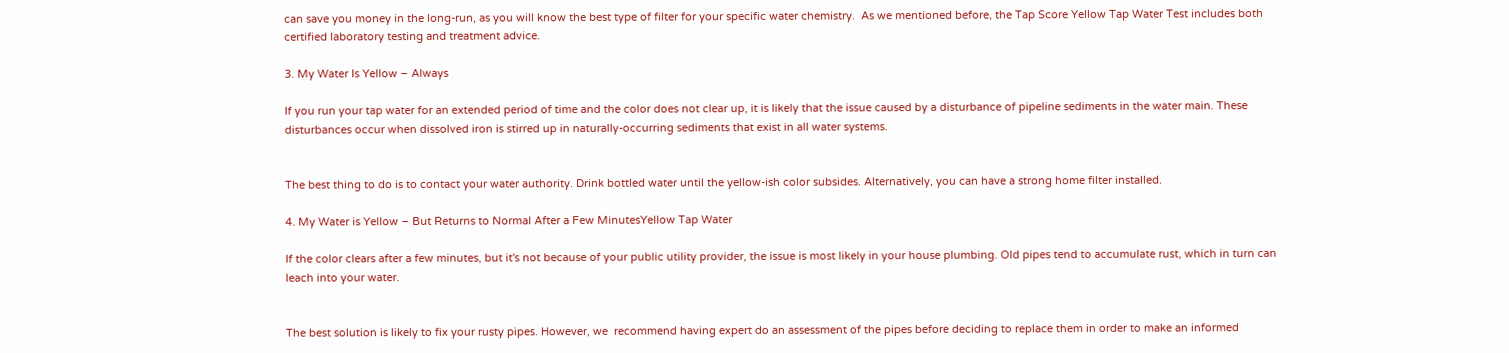can save you money in the long-run, as you will know the best type of filter for your specific water chemistry.  As we mentioned before, the Tap Score Yellow Tap Water Test includes both certified laboratory testing and treatment advice.

3. My Water Is Yellow – Always

If you run your tap water for an extended period of time and the color does not clear up, it is likely that the issue caused by a disturbance of pipeline sediments in the water main. These disturbances occur when dissolved iron is stirred up in naturally-occurring sediments that exist in all water systems.


The best thing to do is to contact your water authority. Drink bottled water until the yellow-ish color subsides. Alternatively, you can have a strong home filter installed.

4. My Water is Yellow – But Returns to Normal After a Few MinutesYellow Tap Water

If the color clears after a few minutes, but it's not because of your public utility provider, the issue is most likely in your house plumbing. Old pipes tend to accumulate rust, which in turn can leach into your water.


The best solution is likely to fix your rusty pipes. However, we  recommend having expert do an assessment of the pipes before deciding to replace them in order to make an informed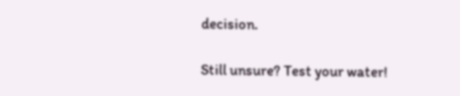decision.

Still unsure? Test your water!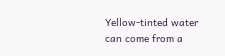Yellow-tinted water can come from a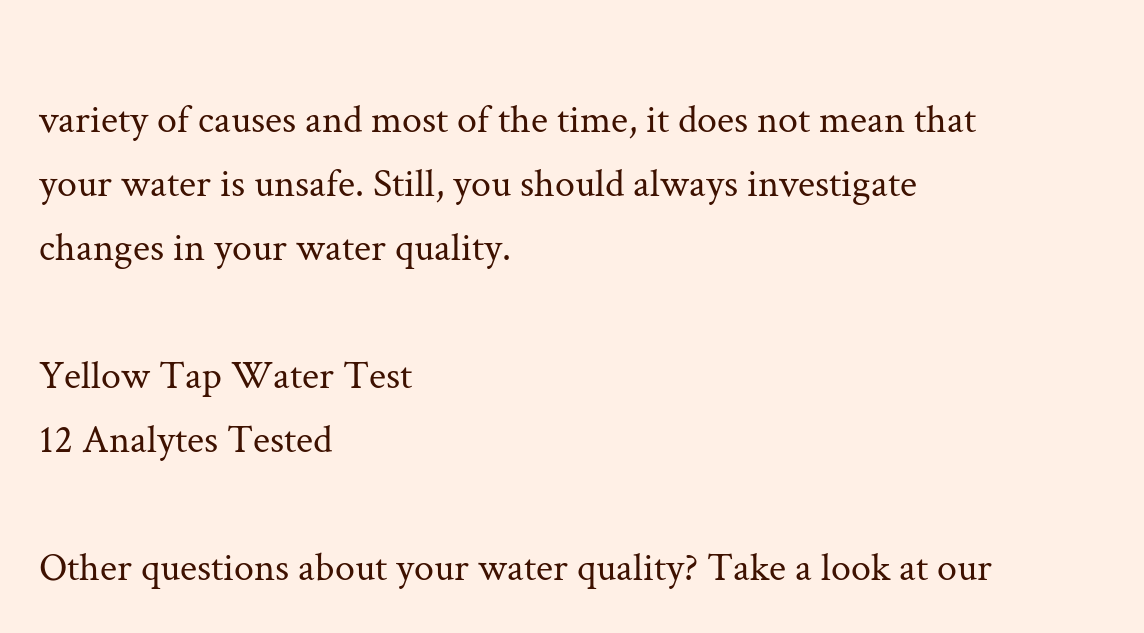variety of causes and most of the time, it does not mean that your water is unsafe. Still, you should always investigate changes in your water quality.

Yellow Tap Water Test
12 Analytes Tested

Other questions about your water quality? Take a look at our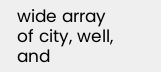wide array of city, well, and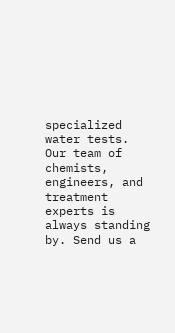specialized water tests. Our team of chemists, engineers, and treatment experts is always standing by. Send us a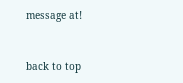message at!


back to top